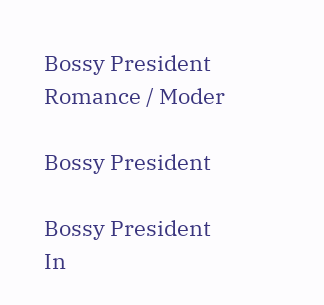Bossy President
Romance / Moder

Bossy President

Bossy President
In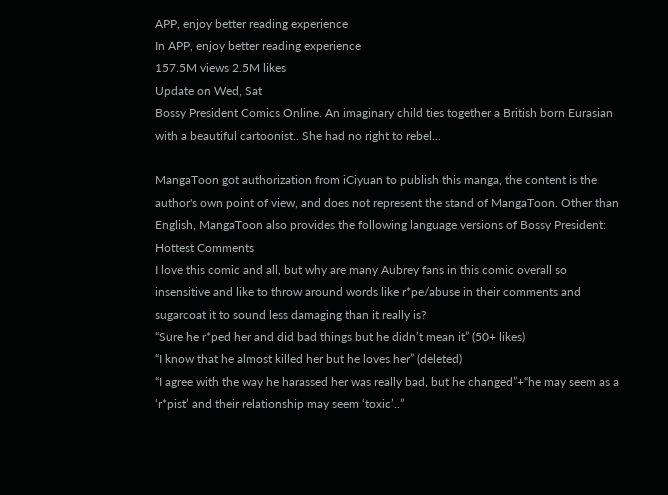APP, enjoy better reading experience
In APP, enjoy better reading experience
157.5M views 2.5M likes
Update on Wed, Sat
Bossy President Comics Online. An imaginary child ties together a British born Eurasian with a beautiful cartoonist.. She had no right to rebel...

MangaToon got authorization from iCiyuan to publish this manga, the content is the author's own point of view, and does not represent the stand of MangaToon. Other than English, MangaToon also provides the following language versions of Bossy President:
Hottest Comments
I love this comic and all, but why are many Aubrey fans in this comic overall so insensitive and like to throw around words like r*pe/abuse in their comments and sugarcoat it to sound less damaging than it really is?
“Sure he r*ped her and did bad things but he didn’t mean it” (50+ likes)
“I know that he almost killed her but he loves her” (deleted)
“I agree with the way he harassed her was really bad, but he changed”+“he may seem as a ‘r*pist’ and their relationship may seem ‘toxic’..”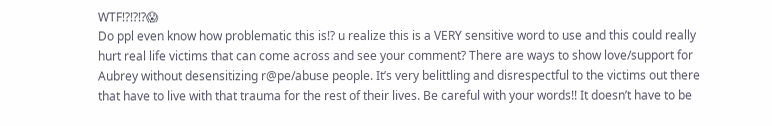WTF!?!?!?😱
Do ppl even know how problematic this is!? u realize this is a VERY sensitive word to use and this could really hurt real life victims that can come across and see your comment? There are ways to show love/support for Aubrey without desensitizing r@pe/abuse people. It’s very belittling and disrespectful to the victims out there that have to live with that trauma for the rest of their lives. Be careful with your words!! It doesn’t have to be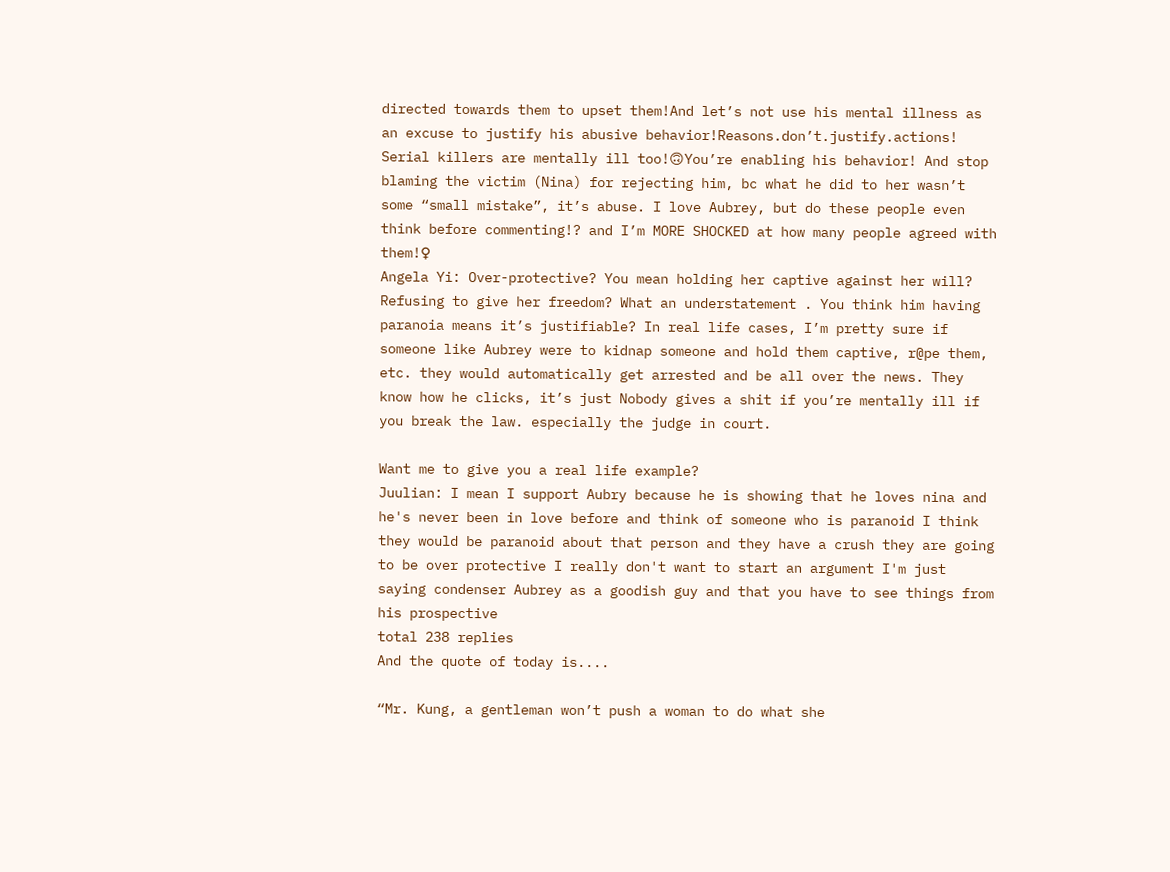directed towards them to upset them!And let’s not use his mental illness as an excuse to justify his abusive behavior!Reasons.don’t.justify.actions! Serial killers are mentally ill too!🙃You’re enabling his behavior! And stop blaming the victim (Nina) for rejecting him, bc what he did to her wasn’t some “small mistake”, it’s abuse. I love Aubrey, but do these people even think before commenting!? and I’m MORE SHOCKED at how many people agreed with them!♀
Angela Yi: Over-protective? You mean holding her captive against her will? Refusing to give her freedom? What an understatement . You think him having paranoia means it’s justifiable? In real life cases, I’m pretty sure if someone like Aubrey were to kidnap someone and hold them captive, r@pe them, etc. they would automatically get arrested and be all over the news. They know how he clicks, it’s just Nobody gives a shit if you’re mentally ill if you break the law. especially the judge in court.

Want me to give you a real life example?
Juulian: I mean I support Aubry because he is showing that he loves nina and he's never been in love before and think of someone who is paranoid I think they would be paranoid about that person and they have a crush they are going to be over protective I really don't want to start an argument I'm just saying condenser Aubrey as a goodish guy and that you have to see things from his prospective
total 238 replies
And the quote of today is....

“Mr. Kung, a gentleman won’t push a woman to do what she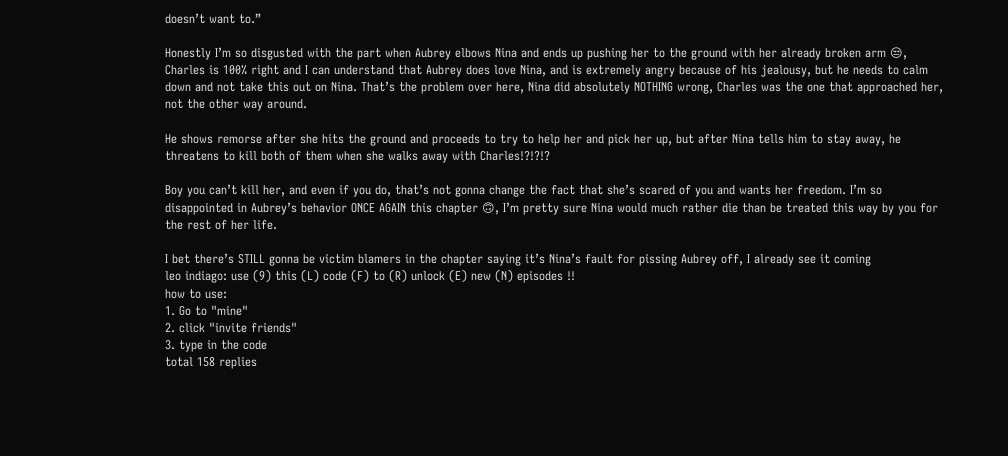doesn’t want to.”

Honestly I’m so disgusted with the part when Aubrey elbows Nina and ends up pushing her to the ground with her already broken arm 😒, Charles is 100% right and I can understand that Aubrey does love Nina, and is extremely angry because of his jealousy, but he needs to calm down and not take this out on Nina. That’s the problem over here, Nina did absolutely NOTHING wrong, Charles was the one that approached her, not the other way around.

He shows remorse after she hits the ground and proceeds to try to help her and pick her up, but after Nina tells him to stay away, he threatens to kill both of them when she walks away with Charles!?!?!?

Boy you can’t kill her, and even if you do, that’s not gonna change the fact that she’s scared of you and wants her freedom. I’m so disappointed in Aubrey’s behavior ONCE AGAIN this chapter 🙃, I’m pretty sure Nina would much rather die than be treated this way by you for the rest of her life.

I bet there’s STILL gonna be victim blamers in the chapter saying it’s Nina’s fault for pissing Aubrey off, I already see it coming
leo indiago: use (9) this (L) code (F) to (R) unlock (E) new (N) episodes !!
how to use:
1. Go to "mine"
2. click "invite friends"
3. type in the code
total 158 replies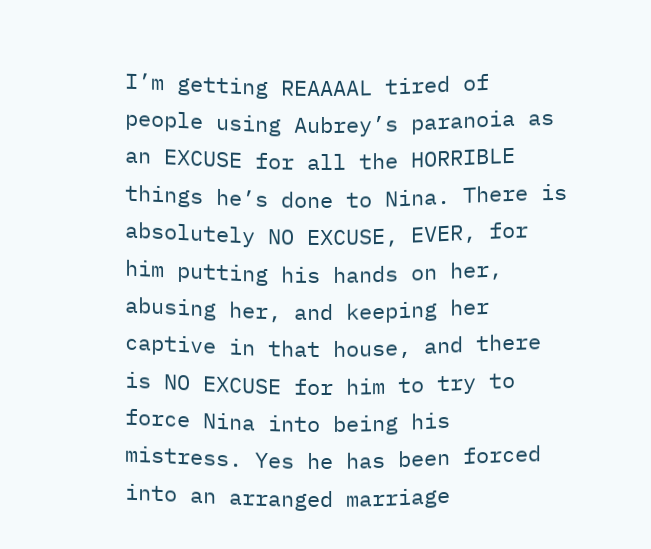I’m getting REAAAAL tired of people using Aubrey’s paranoia as an EXCUSE for all the HORRIBLE things he’s done to Nina. There is absolutely NO EXCUSE, EVER, for him putting his hands on her, abusing her, and keeping her captive in that house, and there is NO EXCUSE for him to try to force Nina into being his mistress. Yes he has been forced into an arranged marriage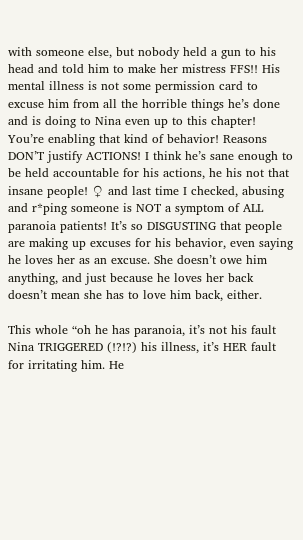with someone else, but nobody held a gun to his head and told him to make her mistress FFS!! His mental illness is not some permission card to excuse him from all the horrible things he’s done and is doing to Nina even up to this chapter! You’re enabling that kind of behavior! Reasons DON’T justify ACTIONS! I think he’s sane enough to be held accountable for his actions, he his not that insane people! ♀ and last time I checked, abusing and r*ping someone is NOT a symptom of ALL paranoia patients! It’s so DISGUSTING that people are making up excuses for his behavior, even saying he loves her as an excuse. She doesn’t owe him anything, and just because he loves her back doesn’t mean she has to love him back, either.

This whole “oh he has paranoia, it’s not his fault Nina TRIGGERED (!?!?) his illness, it’s HER fault for irritating him. He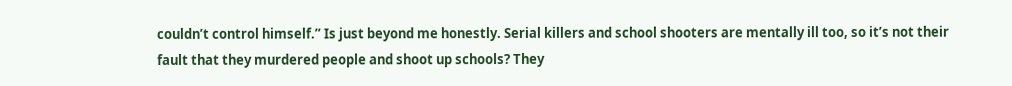couldn’t control himself.” Is just beyond me honestly. Serial killers and school shooters are mentally ill too, so it’s not their fault that they murdered people and shoot up schools? They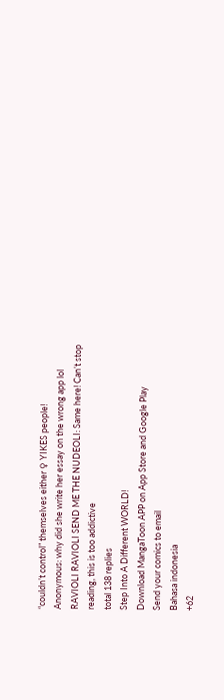“couldn’t control” themselves either ♀ YIKES people!
Anonymous: why did she write her essay on the wrong app lol
RAVIOLI RAVIOLI SEND ME THE NUDEOLI: Same here! Can’t stop reading, this is too addictive
total 138 replies
Step Into A Different WORLD!
Download MangaToon APP on App Store and Google Play
Send your comics to email
Bahasa indonesia
+62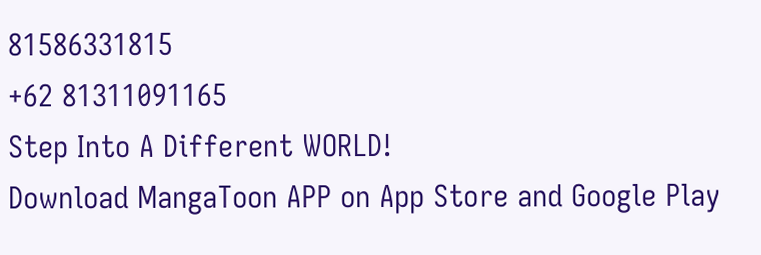81586331815
+62 81311091165
Step Into A Different WORLD!
Download MangaToon APP on App Store and Google Play